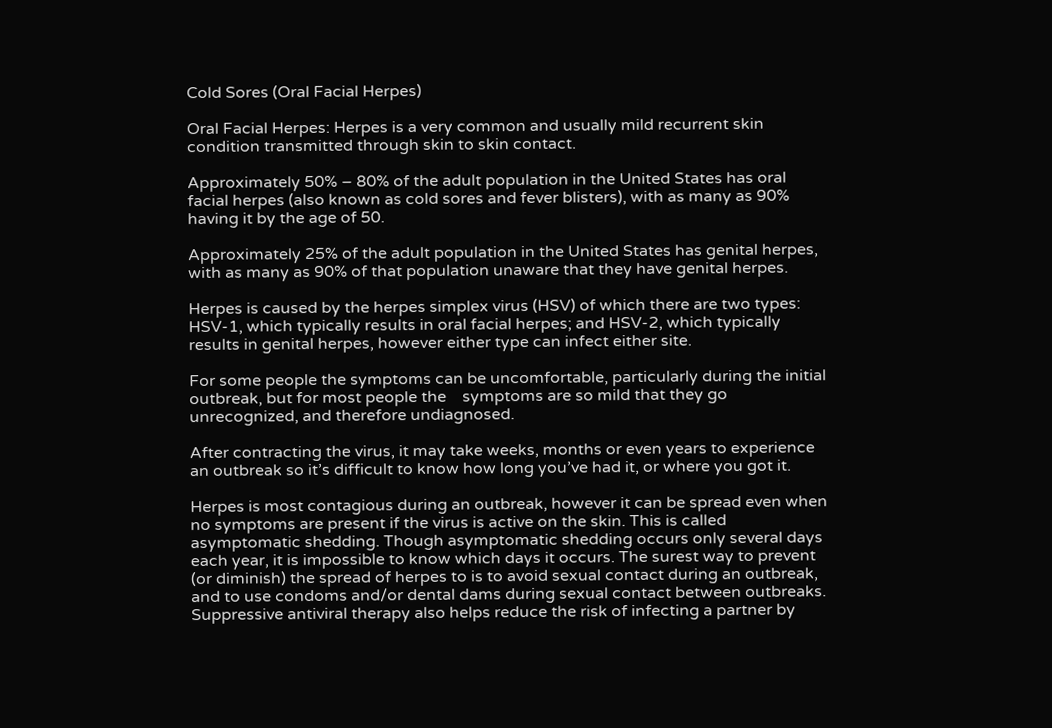Cold Sores (Oral Facial Herpes)

Oral Facial Herpes: Herpes is a very common and usually mild recurrent skin condition transmitted through skin to skin contact.

Approximately 50% – 80% of the adult population in the United States has oral facial herpes (also known as cold sores and fever blisters), with as many as 90% having it by the age of 50.

Approximately 25% of the adult population in the United States has genital herpes, with as many as 90% of that population unaware that they have genital herpes.

Herpes is caused by the herpes simplex virus (HSV) of which there are two types: HSV-1, which typically results in oral facial herpes; and HSV-2, which typically results in genital herpes, however either type can infect either site.

For some people the symptoms can be uncomfortable, particularly during the initial outbreak, but for most people the    symptoms are so mild that they go unrecognized, and therefore undiagnosed.

After contracting the virus, it may take weeks, months or even years to experience an outbreak so it’s difficult to know how long you’ve had it, or where you got it.

Herpes is most contagious during an outbreak, however it can be spread even when no symptoms are present if the virus is active on the skin. This is called asymptomatic shedding. Though asymptomatic shedding occurs only several days each year, it is impossible to know which days it occurs. The surest way to prevent (or diminish) the spread of herpes to is to avoid sexual contact during an outbreak, and to use condoms and/or dental dams during sexual contact between outbreaks. Suppressive antiviral therapy also helps reduce the risk of infecting a partner by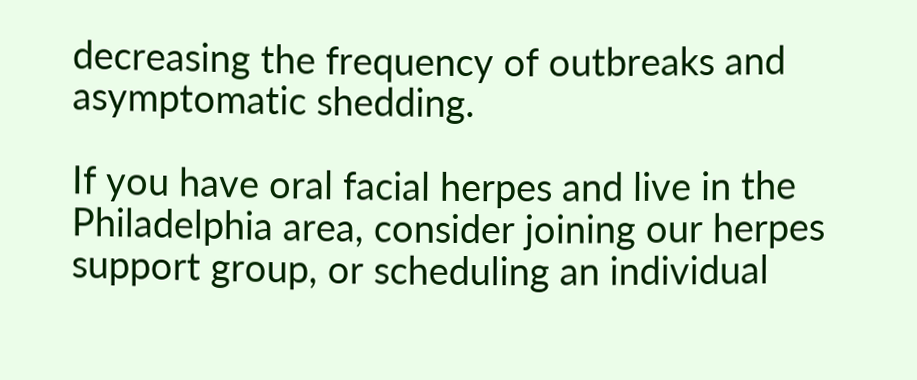decreasing the frequency of outbreaks and asymptomatic shedding.

If you have oral facial herpes and live in the Philadelphia area, consider joining our herpes support group, or scheduling an individual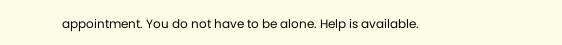appointment. You do not have to be alone. Help is available.